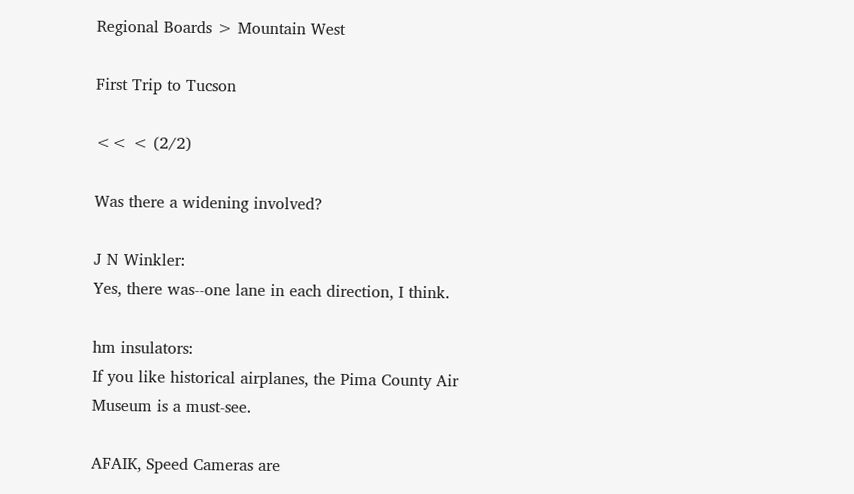Regional Boards > Mountain West

First Trip to Tucson

<< < (2/2)

Was there a widening involved?

J N Winkler:
Yes, there was--one lane in each direction, I think.

hm insulators:
If you like historical airplanes, the Pima County Air Museum is a must-see.

AFAIK, Speed Cameras are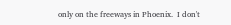only on the freeways in Phoenix.  I don't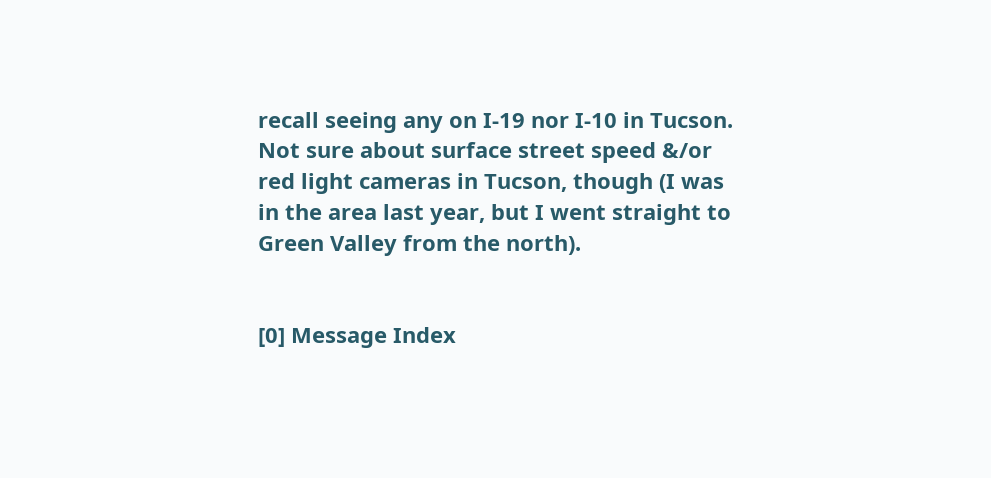recall seeing any on I-19 nor I-10 in Tucson.  Not sure about surface street speed &/or red light cameras in Tucson, though (I was in the area last year, but I went straight to Green Valley from the north).


[0] Message Index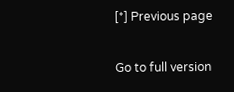[*] Previous page

Go to full version